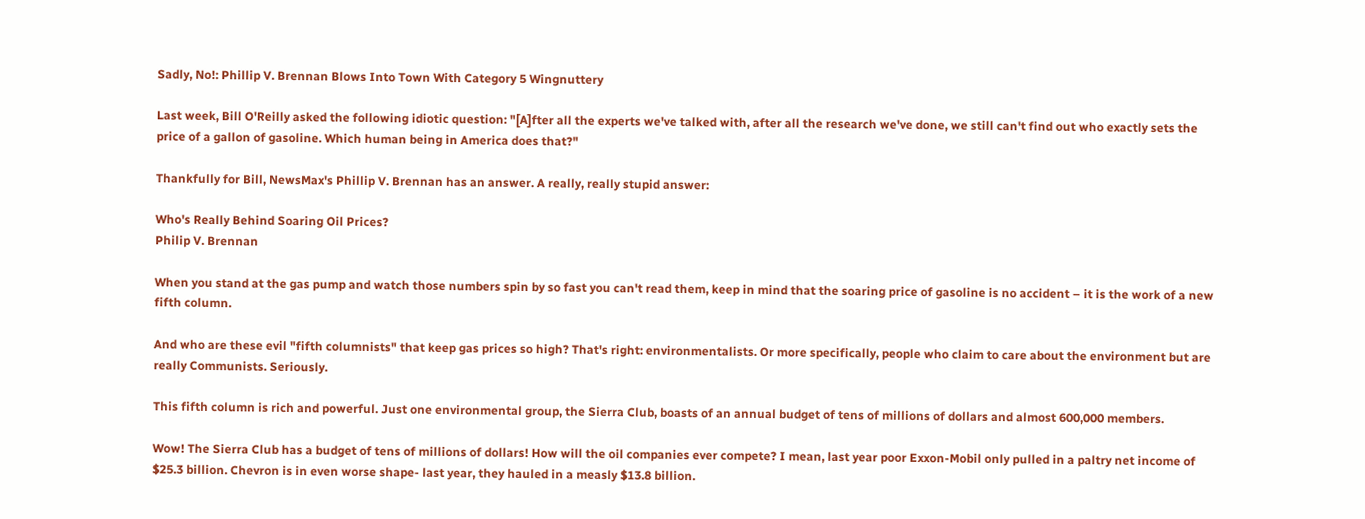Sadly, No!: Phillip V. Brennan Blows Into Town With Category 5 Wingnuttery

Last week, Bill O'Reilly asked the following idiotic question: "[A]fter all the experts we've talked with, after all the research we've done, we still can't find out who exactly sets the price of a gallon of gasoline. Which human being in America does that?"

Thankfully for Bill, NewsMax's Phillip V. Brennan has an answer. A really, really stupid answer:

Who's Really Behind Soaring Oil Prices?
Philip V. Brennan

When you stand at the gas pump and watch those numbers spin by so fast you can't read them, keep in mind that the soaring price of gasoline is no accident – it is the work of a new fifth column.

And who are these evil "fifth columnists" that keep gas prices so high? That's right: environmentalists. Or more specifically, people who claim to care about the environment but are really Communists. Seriously.

This fifth column is rich and powerful. Just one environmental group, the Sierra Club, boasts of an annual budget of tens of millions of dollars and almost 600,000 members.

Wow! The Sierra Club has a budget of tens of millions of dollars! How will the oil companies ever compete? I mean, last year poor Exxon-Mobil only pulled in a paltry net income of $25.3 billion. Chevron is in even worse shape- last year, they hauled in a measly $13.8 billion.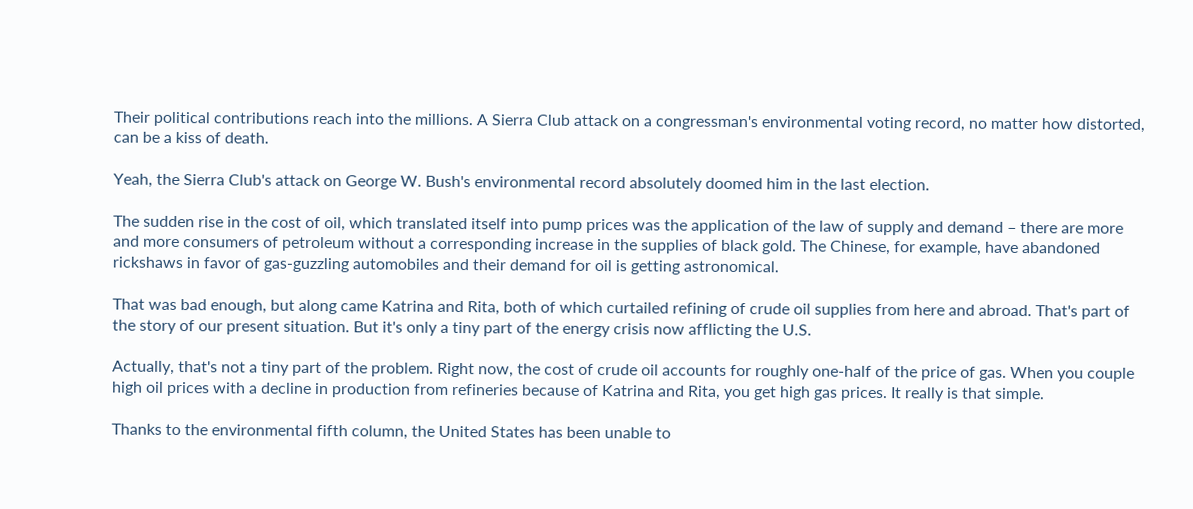Their political contributions reach into the millions. A Sierra Club attack on a congressman's environmental voting record, no matter how distorted, can be a kiss of death.

Yeah, the Sierra Club's attack on George W. Bush's environmental record absolutely doomed him in the last election.

The sudden rise in the cost of oil, which translated itself into pump prices was the application of the law of supply and demand – there are more and more consumers of petroleum without a corresponding increase in the supplies of black gold. The Chinese, for example, have abandoned rickshaws in favor of gas-guzzling automobiles and their demand for oil is getting astronomical.

That was bad enough, but along came Katrina and Rita, both of which curtailed refining of crude oil supplies from here and abroad. That's part of the story of our present situation. But it's only a tiny part of the energy crisis now afflicting the U.S.

Actually, that's not a tiny part of the problem. Right now, the cost of crude oil accounts for roughly one-half of the price of gas. When you couple high oil prices with a decline in production from refineries because of Katrina and Rita, you get high gas prices. It really is that simple.

Thanks to the environmental fifth column, the United States has been unable to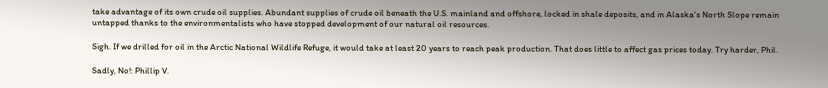take advantage of its own crude oil supplies. Abundant supplies of crude oil beneath the U.S. mainland and offshore, locked in shale deposits, and in Alaska's North Slope remain untapped thanks to the environmentalists who have stopped development of our natural oil resources.

Sigh. If we drilled for oil in the Arctic National Wildlife Refuge, it would take at least 20 years to reach peak production. That does little to affect gas prices today. Try harder, Phil.

Sadly, No!: Phillip V.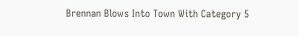Brennan Blows Into Town With Category 5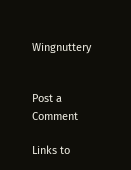Wingnuttery


Post a Comment

Links to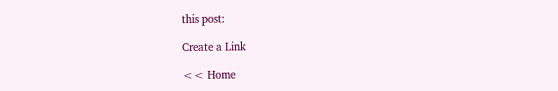this post:

Create a Link

<< Home